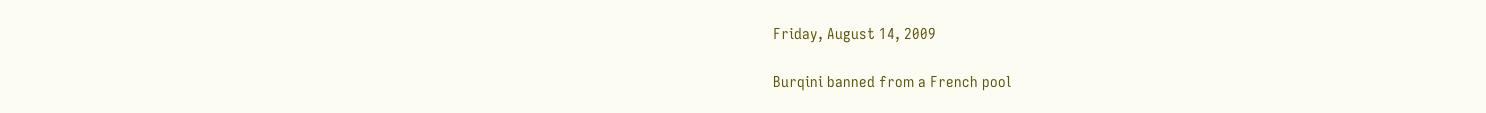Friday, August 14, 2009

Burqini banned from a French pool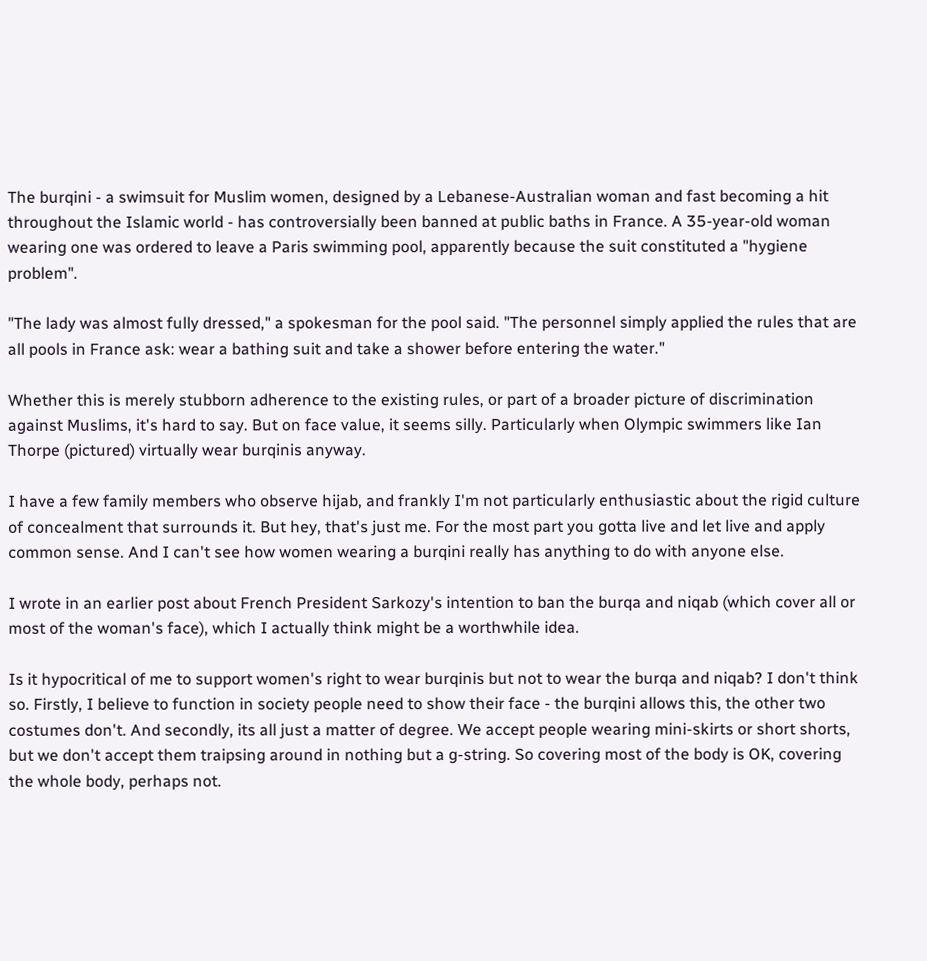The burqini - a swimsuit for Muslim women, designed by a Lebanese-Australian woman and fast becoming a hit throughout the Islamic world - has controversially been banned at public baths in France. A 35-year-old woman wearing one was ordered to leave a Paris swimming pool, apparently because the suit constituted a "hygiene problem".

"The lady was almost fully dressed," a spokesman for the pool said. "The personnel simply applied the rules that are all pools in France ask: wear a bathing suit and take a shower before entering the water."

Whether this is merely stubborn adherence to the existing rules, or part of a broader picture of discrimination against Muslims, it's hard to say. But on face value, it seems silly. Particularly when Olympic swimmers like Ian Thorpe (pictured) virtually wear burqinis anyway.

I have a few family members who observe hijab, and frankly I'm not particularly enthusiastic about the rigid culture of concealment that surrounds it. But hey, that's just me. For the most part you gotta live and let live and apply common sense. And I can't see how women wearing a burqini really has anything to do with anyone else.

I wrote in an earlier post about French President Sarkozy's intention to ban the burqa and niqab (which cover all or most of the woman's face), which I actually think might be a worthwhile idea.

Is it hypocritical of me to support women's right to wear burqinis but not to wear the burqa and niqab? I don't think so. Firstly, I believe to function in society people need to show their face - the burqini allows this, the other two costumes don't. And secondly, its all just a matter of degree. We accept people wearing mini-skirts or short shorts, but we don't accept them traipsing around in nothing but a g-string. So covering most of the body is OK, covering the whole body, perhaps not.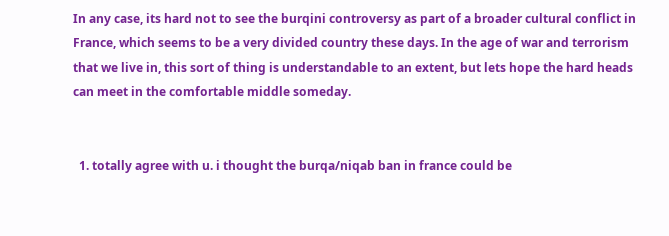In any case, its hard not to see the burqini controversy as part of a broader cultural conflict in France, which seems to be a very divided country these days. In the age of war and terrorism that we live in, this sort of thing is understandable to an extent, but lets hope the hard heads can meet in the comfortable middle someday.


  1. totally agree with u. i thought the burqa/niqab ban in france could be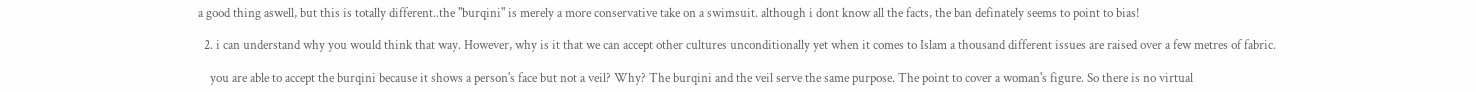a good thing aswell, but this is totally different..the "burqini" is merely a more conservative take on a swimsuit. although i dont know all the facts, the ban definately seems to point to bias!

  2. i can understand why you would think that way. However, why is it that we can accept other cultures unconditionally yet when it comes to Islam a thousand different issues are raised over a few metres of fabric.

    you are able to accept the burqini because it shows a person's face but not a veil? Why? The burqini and the veil serve the same purpose. The point to cover a woman's figure. So there is no virtual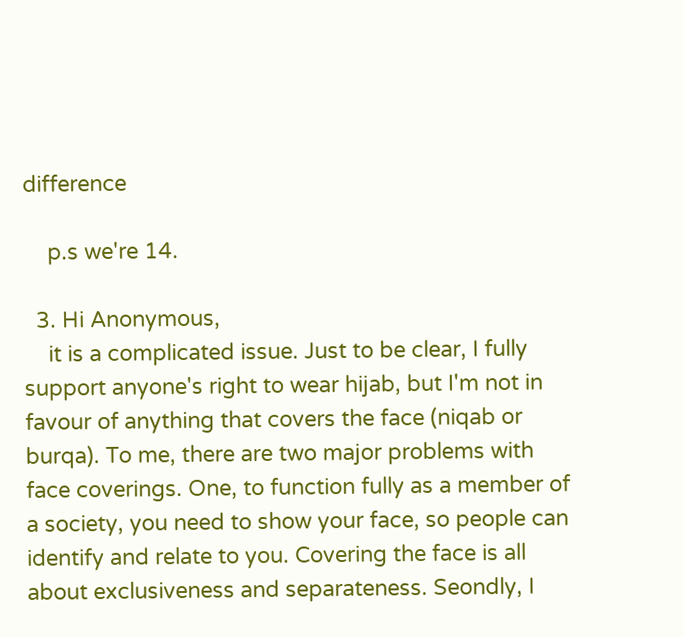difference

    p.s we're 14.

  3. Hi Anonymous,
    it is a complicated issue. Just to be clear, I fully support anyone's right to wear hijab, but I'm not in favour of anything that covers the face (niqab or burqa). To me, there are two major problems with face coverings. One, to function fully as a member of a society, you need to show your face, so people can identify and relate to you. Covering the face is all about exclusiveness and separateness. Seondly, I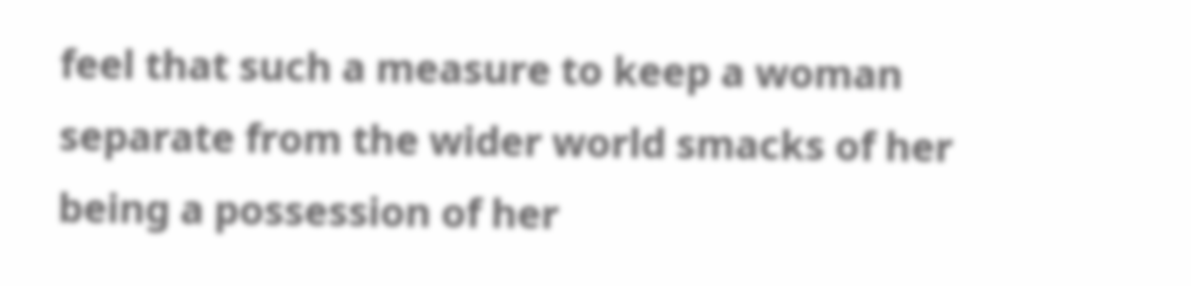feel that such a measure to keep a woman separate from the wider world smacks of her being a possession of her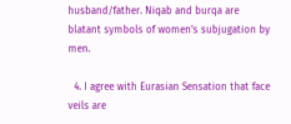husband/father. Niqab and burqa are blatant symbols of women's subjugation by men.

  4. I agree with Eurasian Sensation that face veils are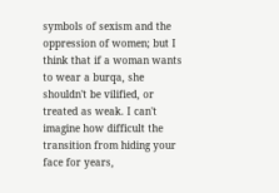symbols of sexism and the oppression of women; but I think that if a woman wants to wear a burqa, she shouldn't be vilified, or treated as weak. I can't imagine how difficult the transition from hiding your face for years,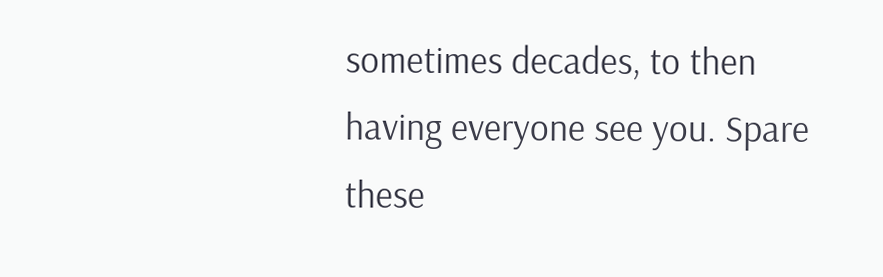sometimes decades, to then having everyone see you. Spare these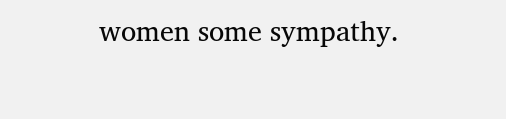women some sympathy.